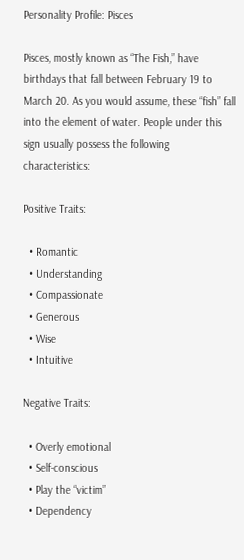Personality Profile: Pisces

Pisces, mostly known as “The Fish,” have birthdays that fall between February 19 to March 20. As you would assume, these “fish” fall into the element of water. People under this sign usually possess the following characteristics:

Positive Traits:

  • Romantic
  • Understanding
  • Compassionate
  • Generous
  • Wise
  • Intuitive

Negative Traits:

  • Overly emotional
  • Self-conscious
  • Play the “victim”
  • Dependency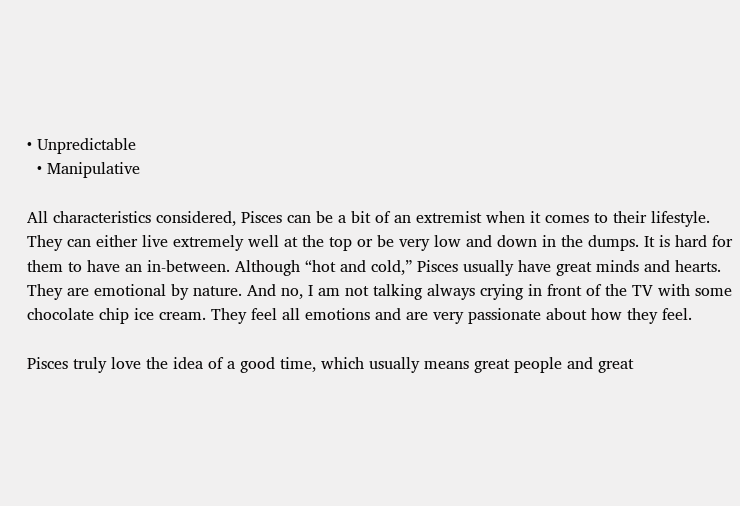• Unpredictable
  • Manipulative

All characteristics considered, Pisces can be a bit of an extremist when it comes to their lifestyle. They can either live extremely well at the top or be very low and down in the dumps. It is hard for them to have an in-between. Although “hot and cold,” Pisces usually have great minds and hearts. They are emotional by nature. And no, I am not talking always crying in front of the TV with some chocolate chip ice cream. They feel all emotions and are very passionate about how they feel.

Pisces truly love the idea of a good time, which usually means great people and great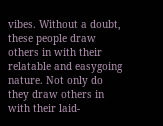vibes. Without a doubt, these people draw others in with their relatable and easygoing nature. Not only do they draw others in with their laid-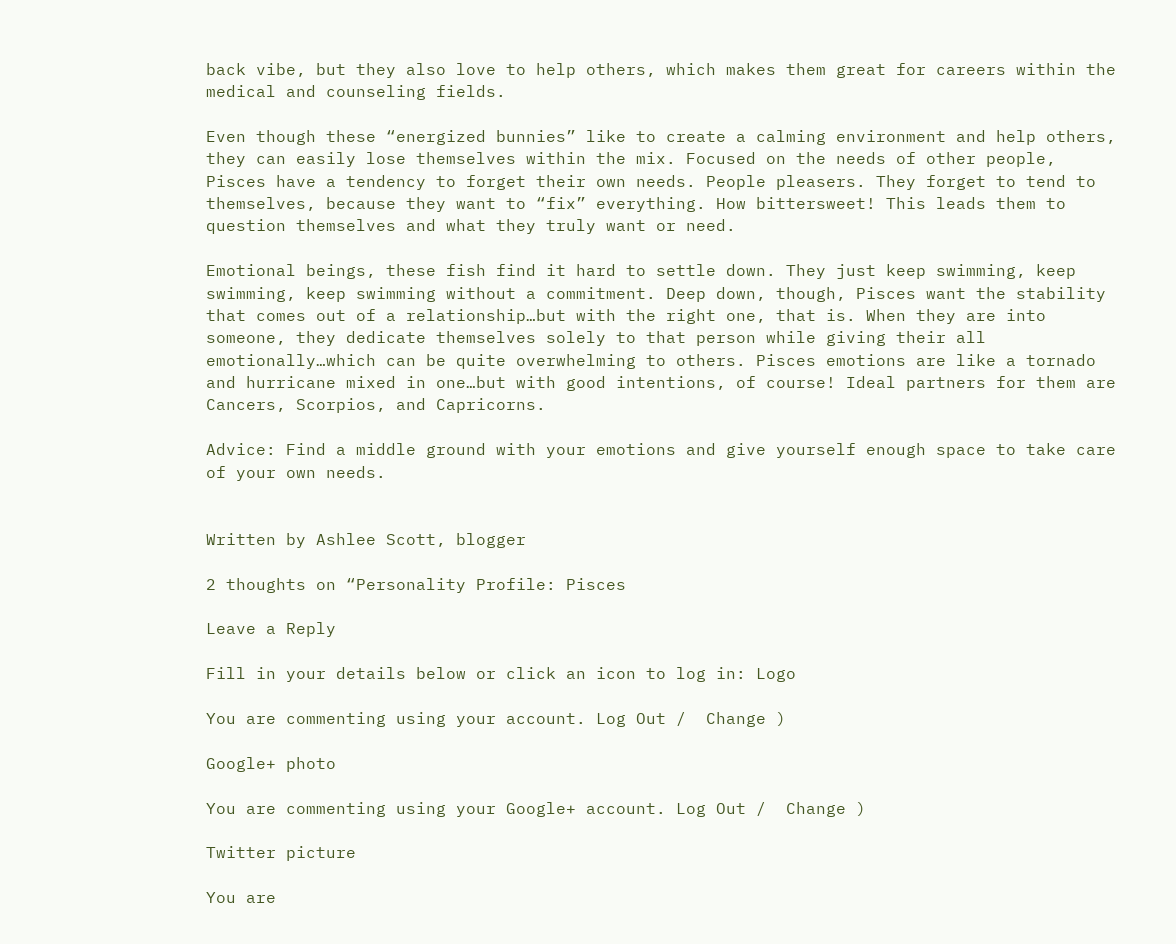back vibe, but they also love to help others, which makes them great for careers within the medical and counseling fields.

Even though these “energized bunnies” like to create a calming environment and help others, they can easily lose themselves within the mix. Focused on the needs of other people, Pisces have a tendency to forget their own needs. People pleasers. They forget to tend to themselves, because they want to “fix” everything. How bittersweet! This leads them to question themselves and what they truly want or need.

Emotional beings, these fish find it hard to settle down. They just keep swimming, keep swimming, keep swimming without a commitment. Deep down, though, Pisces want the stability that comes out of a relationship…but with the right one, that is. When they are into someone, they dedicate themselves solely to that person while giving their all emotionally…which can be quite overwhelming to others. Pisces emotions are like a tornado and hurricane mixed in one…but with good intentions, of course! Ideal partners for them are Cancers, Scorpios, and Capricorns.

Advice: Find a middle ground with your emotions and give yourself enough space to take care of your own needs.


Written by Ashlee Scott, blogger

2 thoughts on “Personality Profile: Pisces

Leave a Reply

Fill in your details below or click an icon to log in: Logo

You are commenting using your account. Log Out /  Change )

Google+ photo

You are commenting using your Google+ account. Log Out /  Change )

Twitter picture

You are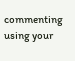commenting using your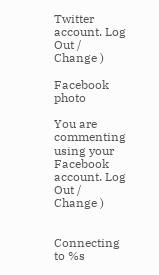Twitter account. Log Out /  Change )

Facebook photo

You are commenting using your Facebook account. Log Out /  Change )


Connecting to %s